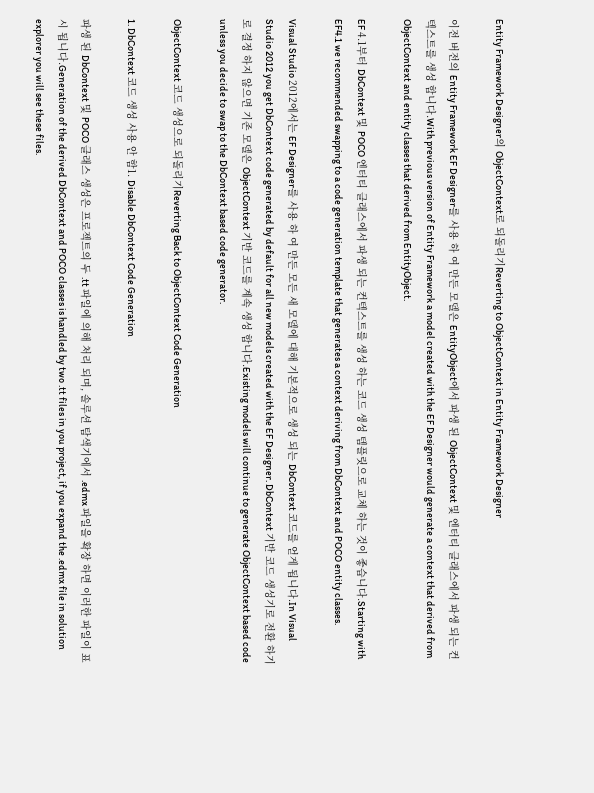Entity Framework Designer의 ObjectContext로 되돌리기Reverting to ObjectContext in Entity Framework Designer

이전 버전의 Entity Framework EF Designer를 사용 하 여 만든 모델은 EntityObject에서 파생 된 ObjectContext 및 엔터티 클래스에서 파생 되는 컨텍스트를 생성 합니다.With previous version of Entity Framework a model created with the EF Designer would generate a context that derived from ObjectContext and entity classes that derived from EntityObject.

EF 4.1부터 DbContext 및 POCO 엔터티 클래스에서 파생 되는 컨텍스트를 생성 하는 코드 생성 템플릿으로 교체 하는 것이 좋습니다.Starting with EF4.1 we recommended swapping to a code generation template that generates a context deriving from DbContext and POCO entity classes.

Visual Studio 2012에서는 EF Designer를 사용 하 여 만든 모든 새 모델에 대해 기본적으로 생성 되는 DbContext 코드를 얻게 됩니다.In Visual Studio 2012 you get DbContext code generated by default for all new models created with the EF Designer. DbContext 기반 코드 생성기로 전환 하기로 결정 하지 않으면 기존 모델은 ObjectContext 기반 코드를 계속 생성 합니다.Existing models will continue to generate ObjectContext based code unless you decide to swap to the DbContext based code generator.

ObjectContext 코드 생성으로 되돌리기Reverting Back to ObjectContext Code Generation

1. DbContext 코드 생성 사용 안 함1. Disable DbContext Code Generation

파생 된 DbContext 및 POCO 클래스 생성은 프로젝트의 두 .tt 파일에 의해 처리 되며, 솔루션 탐색기에서 .edmx 파일을 확장 하면 이러한 파일이 표시 됩니다.Generation of the derived DbContext and POCO classes is handled by two .tt files in you project, if you expand the .edmx file in solution explorer you will see these files.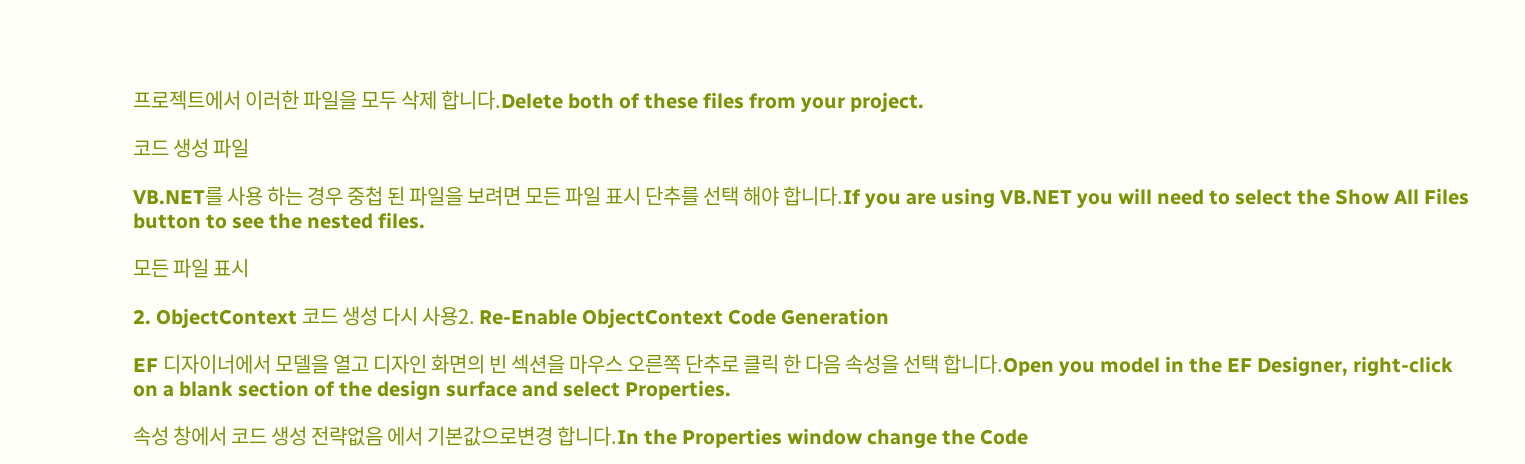프로젝트에서 이러한 파일을 모두 삭제 합니다.Delete both of these files from your project.

코드 생성 파일

VB.NET를 사용 하는 경우 중첩 된 파일을 보려면 모든 파일 표시 단추를 선택 해야 합니다.If you are using VB.NET you will need to select the Show All Files button to see the nested files.

모든 파일 표시

2. ObjectContext 코드 생성 다시 사용2. Re-Enable ObjectContext Code Generation

EF 디자이너에서 모델을 열고 디자인 화면의 빈 섹션을 마우스 오른쪽 단추로 클릭 한 다음 속성을 선택 합니다.Open you model in the EF Designer, right-click on a blank section of the design surface and select Properties.

속성 창에서 코드 생성 전략없음 에서 기본값으로변경 합니다.In the Properties window change the Code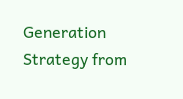Generation Strategy from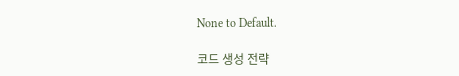None to Default.

코드 생성 전략